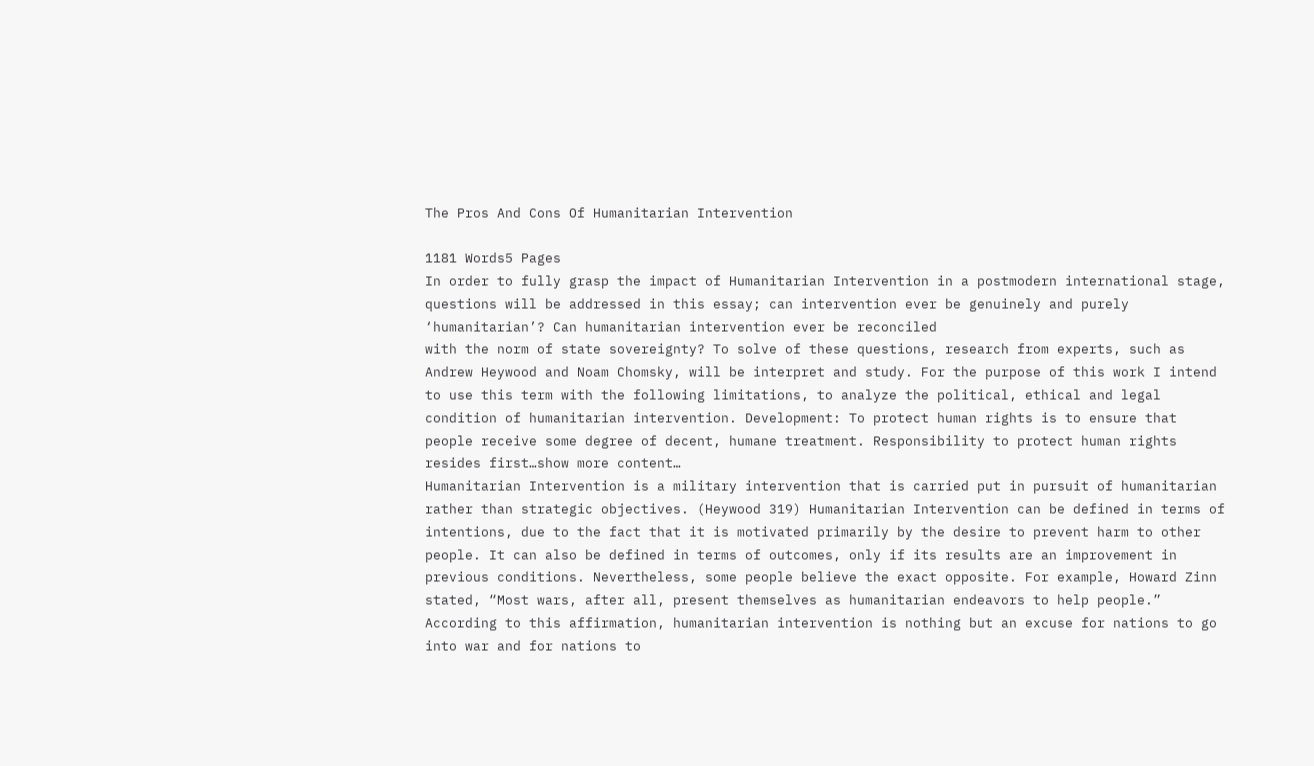The Pros And Cons Of Humanitarian Intervention

1181 Words5 Pages
In order to fully grasp the impact of Humanitarian Intervention in a postmodern international stage, questions will be addressed in this essay; can intervention ever be genuinely and purely ‘humanitarian’? Can humanitarian intervention ever be reconciled
with the norm of state sovereignty? To solve of these questions, research from experts, such as Andrew Heywood and Noam Chomsky, will be interpret and study. For the purpose of this work I intend to use this term with the following limitations, to analyze the political, ethical and legal condition of humanitarian intervention. Development: To protect human rights is to ensure that people receive some degree of decent, humane treatment. Responsibility to protect human rights resides first…show more content…
Humanitarian Intervention is a military intervention that is carried put in pursuit of humanitarian rather than strategic objectives. (Heywood 319) Humanitarian Intervention can be defined in terms of intentions, due to the fact that it is motivated primarily by the desire to prevent harm to other people. It can also be defined in terms of outcomes, only if its results are an improvement in previous conditions. Nevertheless, some people believe the exact opposite. For example, Howard Zinn stated, “Most wars, after all, present themselves as humanitarian endeavors to help people.” According to this affirmation, humanitarian intervention is nothing but an excuse for nations to go into war and for nations to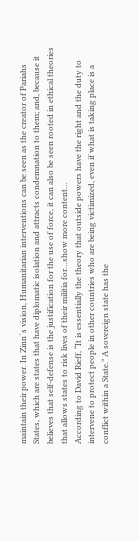maintain their power. In Zinn´s vision, Humanitarian interventions can be seen as the creator of Pariahs States, which are states that have diplomatic isolation and attracts condemnation to them; and, because it believes that self-defense is the justification for the use of force, it can also be seen rooted in ethical theories that allows states to risk lives of their militia for…show more content…
According to David Rieff, “It is essentially the theory that outside powers have the right and the duty to intervene to protect people in other countries who are being victimized, even if what is taking place is a conflict within a State.” A sovereign state has the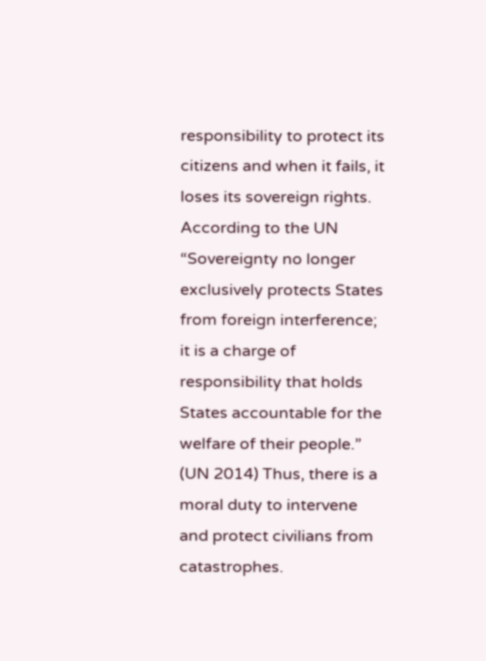responsibility to protect its citizens and when it fails, it loses its sovereign rights. According to the UN “Sovereignty no longer exclusively protects States from foreign interference; it is a charge of responsibility that holds States accountable for the welfare of their people.” (UN 2014) Thus, there is a moral duty to intervene and protect civilians from catastrophes.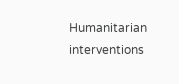Humanitarian interventions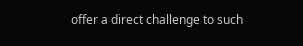offer a direct challenge to such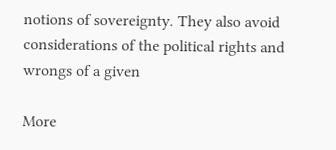notions of sovereignty. They also avoid considerations of the political rights and wrongs of a given

More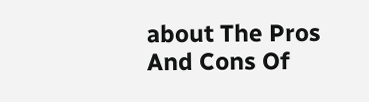about The Pros And Cons Of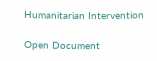Humanitarian Intervention

Open Document